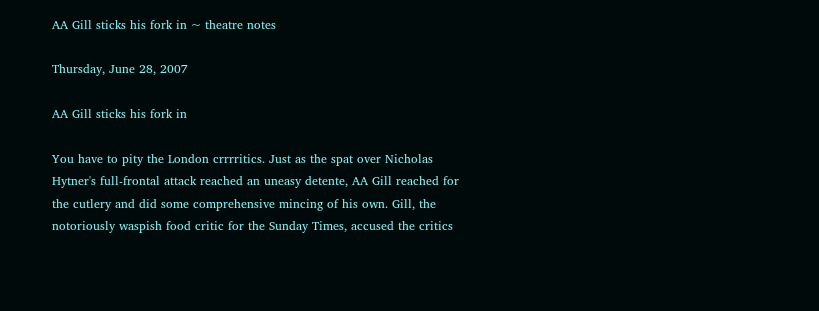AA Gill sticks his fork in ~ theatre notes

Thursday, June 28, 2007

AA Gill sticks his fork in

You have to pity the London crrrritics. Just as the spat over Nicholas Hytner's full-frontal attack reached an uneasy detente, AA Gill reached for the cutlery and did some comprehensive mincing of his own. Gill, the notoriously waspish food critic for the Sunday Times, accused the critics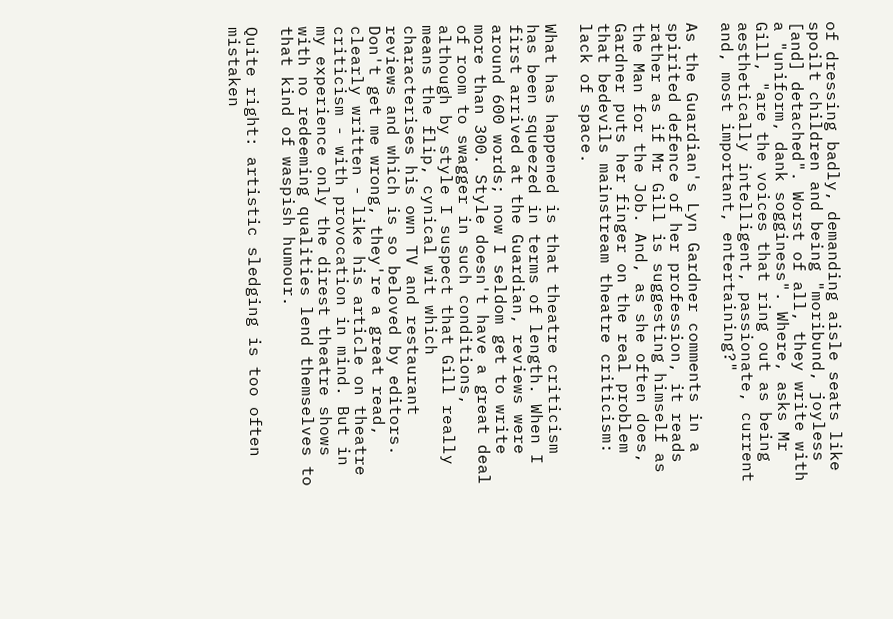of dressing badly, demanding aisle seats like spoilt children and being "moribund, joyless [and] detached". Worst of all, they write with a "uniform, dank sogginess". Where, asks Mr Gill, "are the voices that ring out as being aesthetically intelligent, passionate, current and, most important, entertaining?"

As the Guardian's Lyn Gardner comments in a spirited defence of her profession, it reads rather as if Mr Gill is suggesting himself as the Man for the Job. And, as she often does, Gardner puts her finger on the real problem that bedevils mainstream theatre criticism: lack of space.

What has happened is that theatre criticism has been squeezed in terms of length. When I first arrived at the Guardian, reviews were around 600 words; now I seldom get to write more than 300. Style doesn't have a great deal of room to swagger in such conditions, although by style I suspect that Gill really means the flip, cynical wit which characterises his own TV and restaurant reviews and which is so beloved by editors. Don't get me wrong, they're a great read, clearly written - like his article on theatre criticism - with provocation in mind. But in my experience only the direst theatre shows with no redeeming qualities lend themselves to that kind of waspish humour.

Quite right: artistic sledging is too often mistaken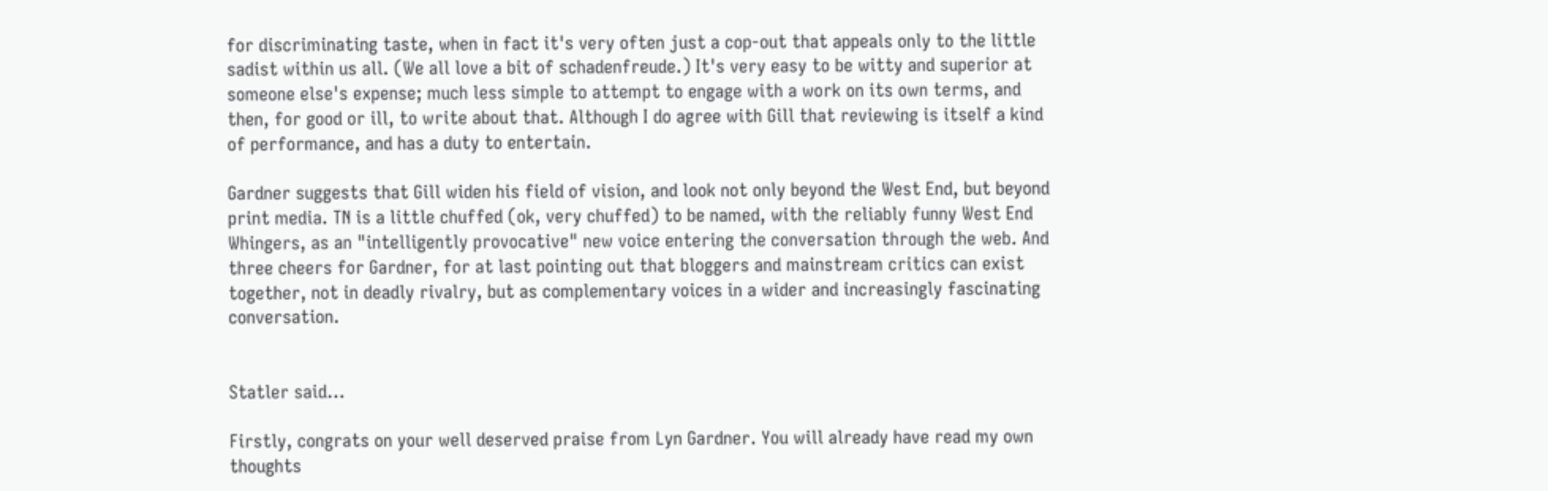for discriminating taste, when in fact it's very often just a cop-out that appeals only to the little sadist within us all. (We all love a bit of schadenfreude.) It's very easy to be witty and superior at someone else's expense; much less simple to attempt to engage with a work on its own terms, and then, for good or ill, to write about that. Although I do agree with Gill that reviewing is itself a kind of performance, and has a duty to entertain.

Gardner suggests that Gill widen his field of vision, and look not only beyond the West End, but beyond print media. TN is a little chuffed (ok, very chuffed) to be named, with the reliably funny West End Whingers, as an "intelligently provocative" new voice entering the conversation through the web. And three cheers for Gardner, for at last pointing out that bloggers and mainstream critics can exist together, not in deadly rivalry, but as complementary voices in a wider and increasingly fascinating conversation.


Statler said...

Firstly, congrats on your well deserved praise from Lyn Gardner. You will already have read my own thoughts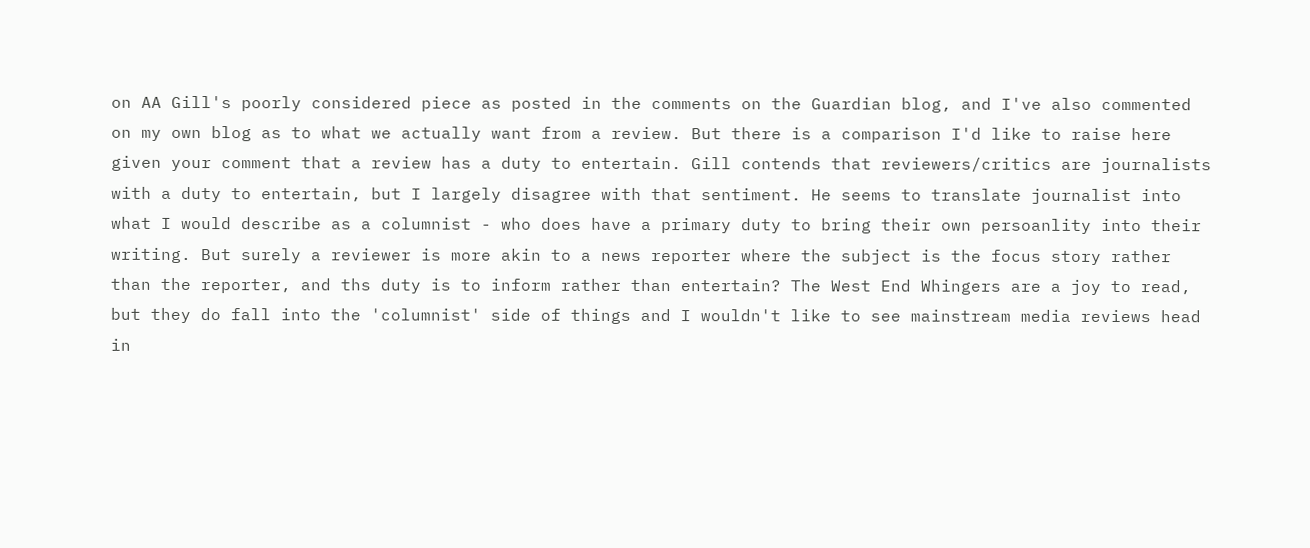on AA Gill's poorly considered piece as posted in the comments on the Guardian blog, and I've also commented on my own blog as to what we actually want from a review. But there is a comparison I'd like to raise here given your comment that a review has a duty to entertain. Gill contends that reviewers/critics are journalists with a duty to entertain, but I largely disagree with that sentiment. He seems to translate journalist into what I would describe as a columnist - who does have a primary duty to bring their own persoanlity into their writing. But surely a reviewer is more akin to a news reporter where the subject is the focus story rather than the reporter, and ths duty is to inform rather than entertain? The West End Whingers are a joy to read, but they do fall into the 'columnist' side of things and I wouldn't like to see mainstream media reviews head in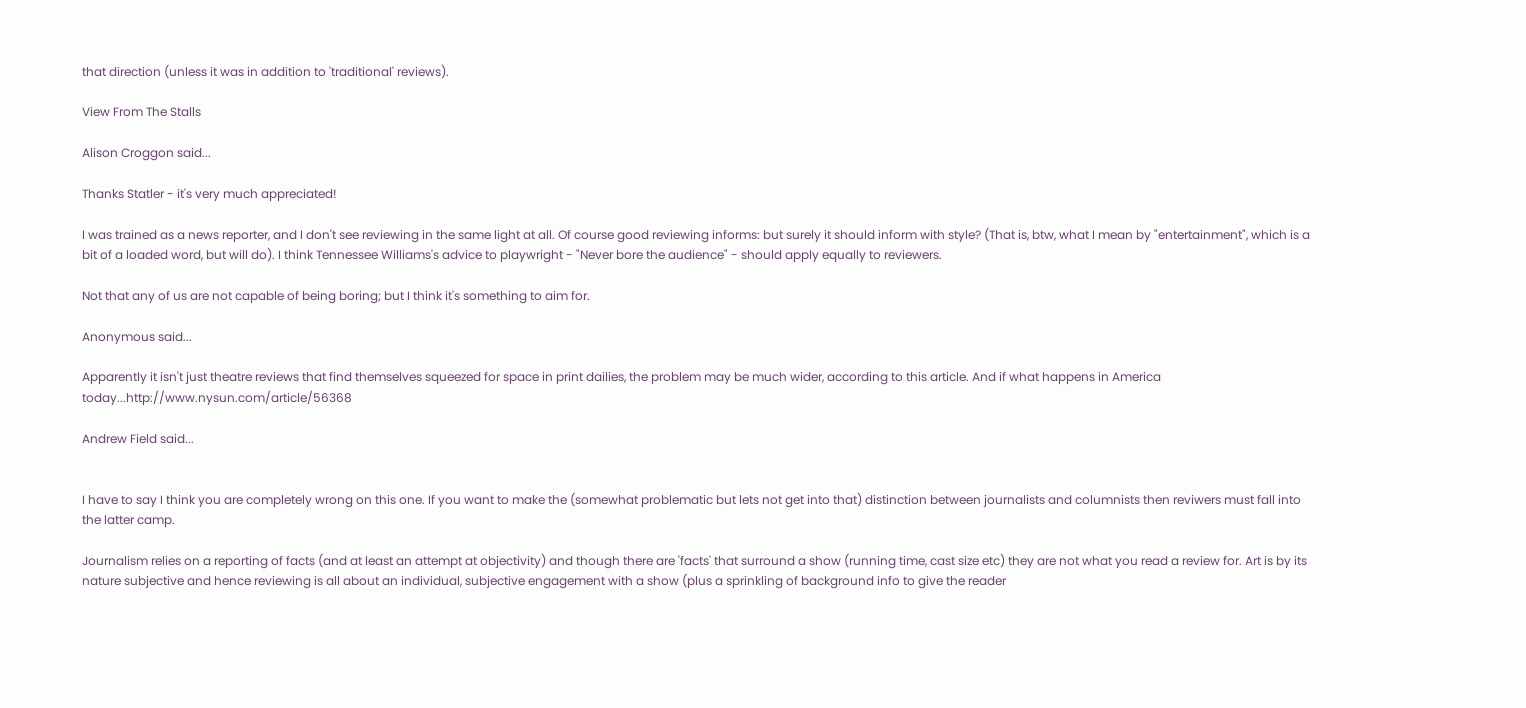that direction (unless it was in addition to 'traditional' reviews).

View From The Stalls

Alison Croggon said...

Thanks Statler - it's very much appreciated!

I was trained as a news reporter, and I don't see reviewing in the same light at all. Of course good reviewing informs: but surely it should inform with style? (That is, btw, what I mean by "entertainment", which is a bit of a loaded word, but will do). I think Tennessee Williams's advice to playwright - "Never bore the audience" - should apply equally to reviewers.

Not that any of us are not capable of being boring; but I think it's something to aim for.

Anonymous said...

Apparently it isn't just theatre reviews that find themselves squeezed for space in print dailies, the problem may be much wider, according to this article. And if what happens in America today...http://www.nysun.com/article/56368

Andrew Field said...


I have to say I think you are completely wrong on this one. If you want to make the (somewhat problematic but lets not get into that) distinction between journalists and columnists then reviwers must fall into the latter camp.

Journalism relies on a reporting of facts (and at least an attempt at objectivity) and though there are 'facts' that surround a show (running time, cast size etc) they are not what you read a review for. Art is by its nature subjective and hence reviewing is all about an individual, subjective engagement with a show (plus a sprinkling of background info to give the reader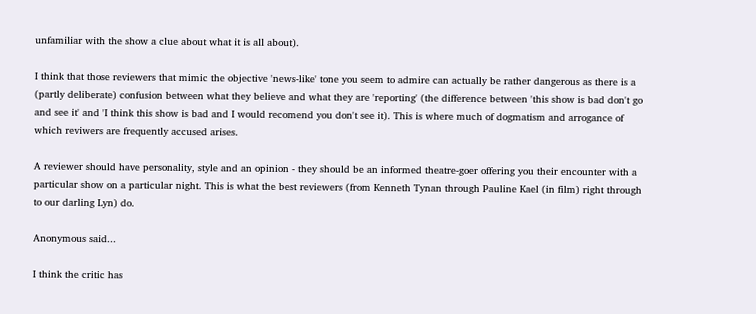unfamiliar with the show a clue about what it is all about).

I think that those reviewers that mimic the objective 'news-like' tone you seem to admire can actually be rather dangerous as there is a (partly deliberate) confusion between what they believe and what they are 'reporting' (the difference between 'this show is bad don't go and see it' and 'I think this show is bad and I would recomend you don't see it). This is where much of dogmatism and arrogance of which reviwers are frequently accused arises.

A reviewer should have personality, style and an opinion - they should be an informed theatre-goer offering you their encounter with a particular show on a particular night. This is what the best reviewers (from Kenneth Tynan through Pauline Kael (in film) right through to our darling Lyn) do.

Anonymous said...

I think the critic has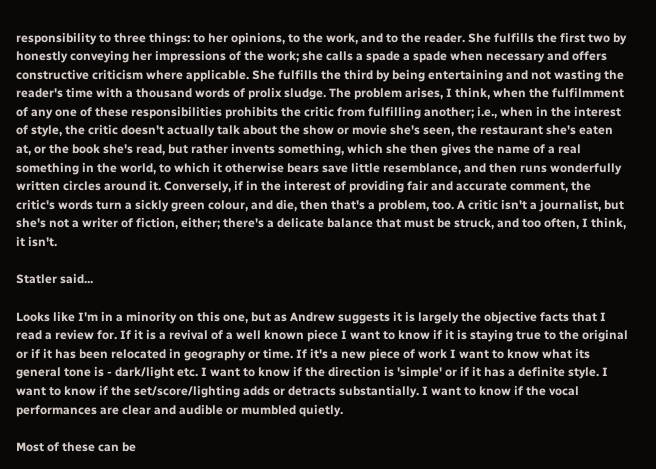responsibility to three things: to her opinions, to the work, and to the reader. She fulfills the first two by honestly conveying her impressions of the work; she calls a spade a spade when necessary and offers constructive criticism where applicable. She fulfills the third by being entertaining and not wasting the reader's time with a thousand words of prolix sludge. The problem arises, I think, when the fulfilmment of any one of these responsibilities prohibits the critic from fulfilling another; i.e., when in the interest of style, the critic doesn't actually talk about the show or movie she's seen, the restaurant she's eaten at, or the book she's read, but rather invents something, which she then gives the name of a real something in the world, to which it otherwise bears save little resemblance, and then runs wonderfully written circles around it. Conversely, if in the interest of providing fair and accurate comment, the critic's words turn a sickly green colour, and die, then that's a problem, too. A critic isn't a journalist, but she's not a writer of fiction, either; there's a delicate balance that must be struck, and too often, I think, it isn't.

Statler said...

Looks like I'm in a minority on this one, but as Andrew suggests it is largely the objective facts that I read a review for. If it is a revival of a well known piece I want to know if it is staying true to the original or if it has been relocated in geography or time. If it's a new piece of work I want to know what its general tone is - dark/light etc. I want to know if the direction is 'simple' or if it has a definite style. I want to know if the set/score/lighting adds or detracts substantially. I want to know if the vocal performances are clear and audible or mumbled quietly.

Most of these can be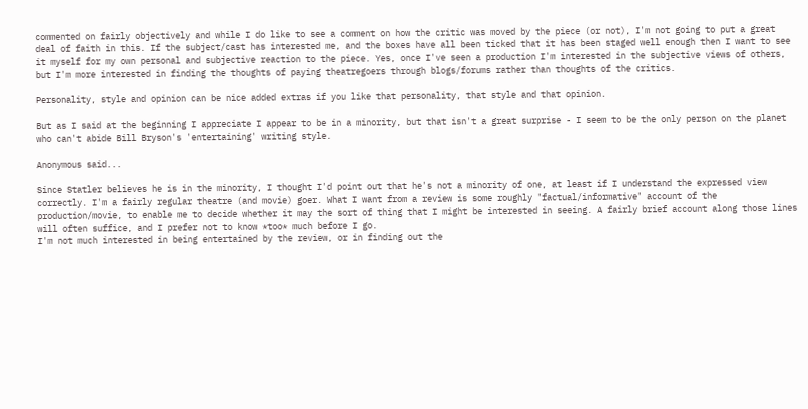commented on fairly objectively and while I do like to see a comment on how the critic was moved by the piece (or not), I'm not going to put a great deal of faith in this. If the subject/cast has interested me, and the boxes have all been ticked that it has been staged well enough then I want to see it myself for my own personal and subjective reaction to the piece. Yes, once I've seen a production I'm interested in the subjective views of others, but I'm more interested in finding the thoughts of paying theatregoers through blogs/forums rather than thoughts of the critics.

Personality, style and opinion can be nice added extras if you like that personality, that style and that opinion.

But as I said at the beginning I appreciate I appear to be in a minority, but that isn't a great surprise - I seem to be the only person on the planet who can't abide Bill Bryson's 'entertaining' writing style.

Anonymous said...

Since Statler believes he is in the minority, I thought I'd point out that he's not a minority of one, at least if I understand the expressed view correctly. I'm a fairly regular theatre (and movie) goer. What I want from a review is some roughly "factual/informative" account of the production/movie, to enable me to decide whether it may the sort of thing that I might be interested in seeing. A fairly brief account along those lines will often suffice, and I prefer not to know *too* much before I go.
I'm not much interested in being entertained by the review, or in finding out the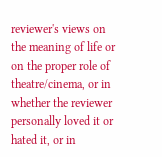reviewer's views on the meaning of life or on the proper role of theatre/cinema, or in whether the reviewer personally loved it or hated it, or in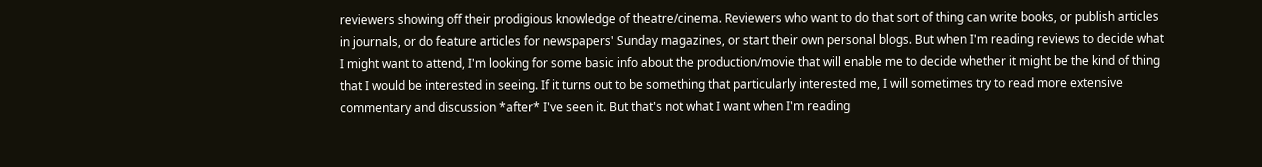reviewers showing off their prodigious knowledge of theatre/cinema. Reviewers who want to do that sort of thing can write books, or publish articles in journals, or do feature articles for newspapers' Sunday magazines, or start their own personal blogs. But when I'm reading reviews to decide what I might want to attend, I'm looking for some basic info about the production/movie that will enable me to decide whether it might be the kind of thing that I would be interested in seeing. If it turns out to be something that particularly interested me, I will sometimes try to read more extensive commentary and discussion *after* I've seen it. But that's not what I want when I'm reading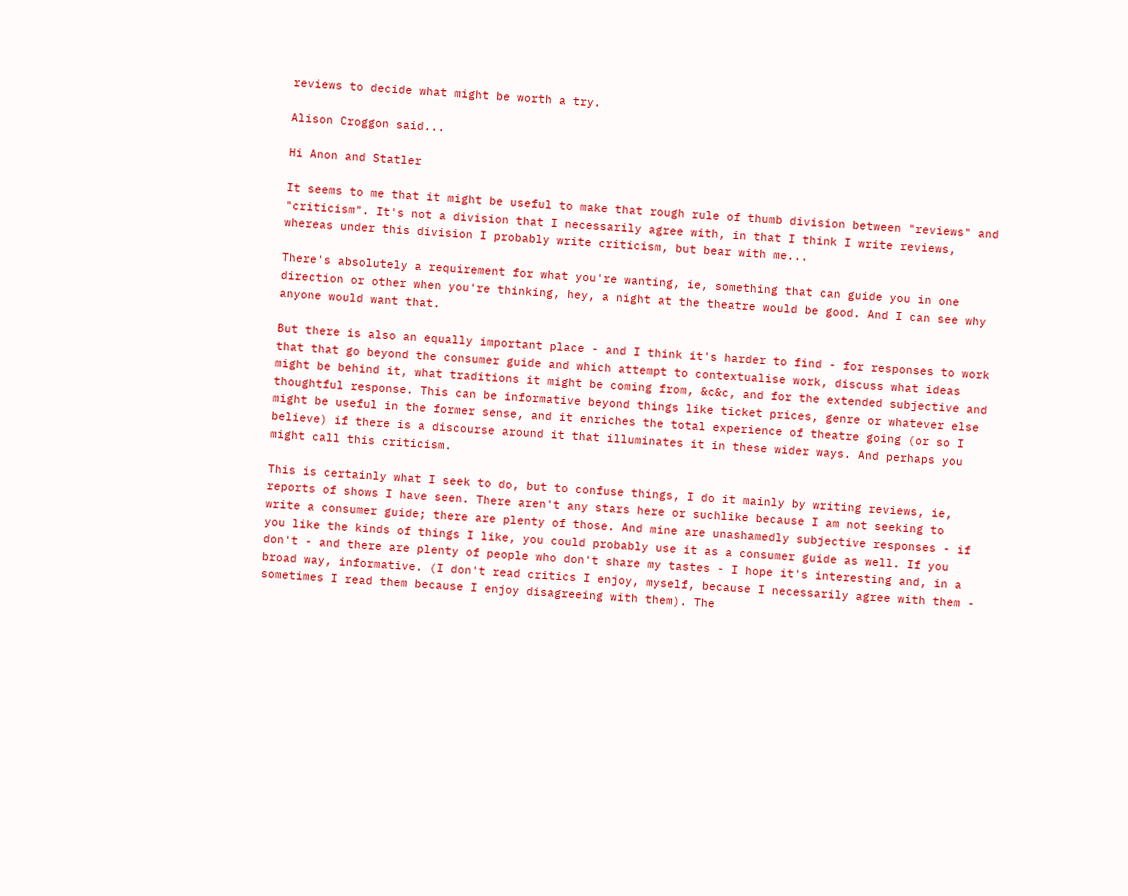reviews to decide what might be worth a try.

Alison Croggon said...

Hi Anon and Statler

It seems to me that it might be useful to make that rough rule of thumb division between "reviews" and "criticism". It's not a division that I necessarily agree with, in that I think I write reviews, whereas under this division I probably write criticism, but bear with me...

There's absolutely a requirement for what you're wanting, ie, something that can guide you in one direction or other when you're thinking, hey, a night at the theatre would be good. And I can see why anyone would want that.

But there is also an equally important place - and I think it's harder to find - for responses to work that that go beyond the consumer guide and which attempt to contextualise work, discuss what ideas might be behind it, what traditions it might be coming from, &c&c, and for the extended subjective and thoughtful response. This can be informative beyond things like ticket prices, genre or whatever else might be useful in the former sense, and it enriches the total experience of theatre going (or so I believe) if there is a discourse around it that illuminates it in these wider ways. And perhaps you might call this criticism.

This is certainly what I seek to do, but to confuse things, I do it mainly by writing reviews, ie, reports of shows I have seen. There aren't any stars here or suchlike because I am not seeking to write a consumer guide; there are plenty of those. And mine are unashamedly subjective responses - if you like the kinds of things I like, you could probably use it as a consumer guide as well. If you don't - and there are plenty of people who don't share my tastes - I hope it's interesting and, in a broad way, informative. (I don't read critics I enjoy, myself, because I necessarily agree with them - sometimes I read them because I enjoy disagreeing with them). The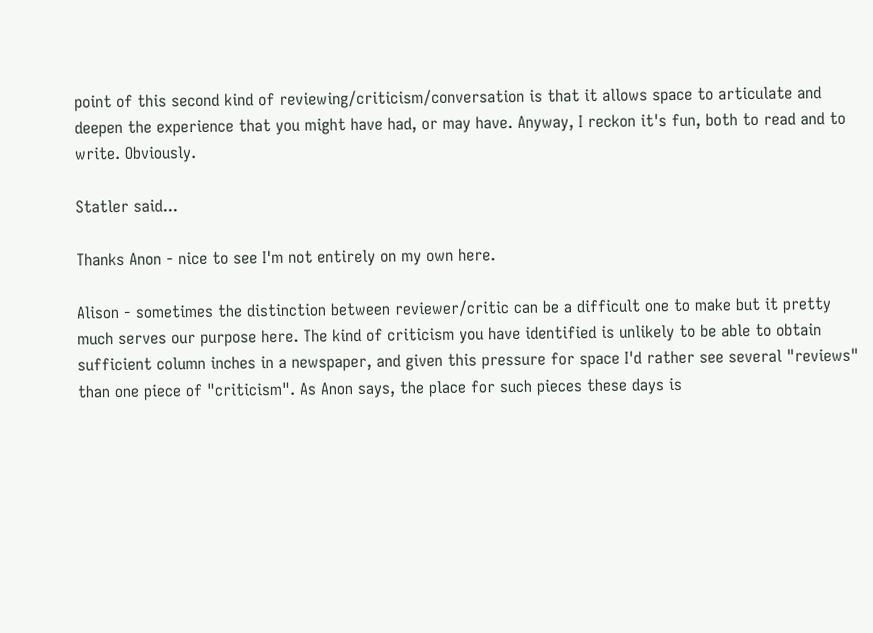point of this second kind of reviewing/criticism/conversation is that it allows space to articulate and deepen the experience that you might have had, or may have. Anyway, I reckon it's fun, both to read and to write. Obviously.

Statler said...

Thanks Anon - nice to see I'm not entirely on my own here.

Alison - sometimes the distinction between reviewer/critic can be a difficult one to make but it pretty much serves our purpose here. The kind of criticism you have identified is unlikely to be able to obtain sufficient column inches in a newspaper, and given this pressure for space I'd rather see several "reviews" than one piece of "criticism". As Anon says, the place for such pieces these days is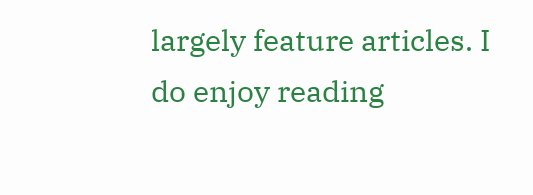largely feature articles. I do enjoy reading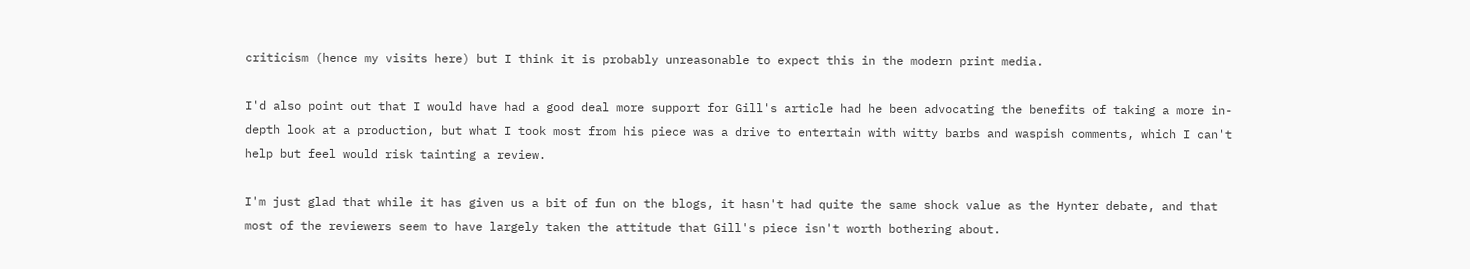criticism (hence my visits here) but I think it is probably unreasonable to expect this in the modern print media.

I'd also point out that I would have had a good deal more support for Gill's article had he been advocating the benefits of taking a more in-depth look at a production, but what I took most from his piece was a drive to entertain with witty barbs and waspish comments, which I can't help but feel would risk tainting a review.

I'm just glad that while it has given us a bit of fun on the blogs, it hasn't had quite the same shock value as the Hynter debate, and that most of the reviewers seem to have largely taken the attitude that Gill's piece isn't worth bothering about.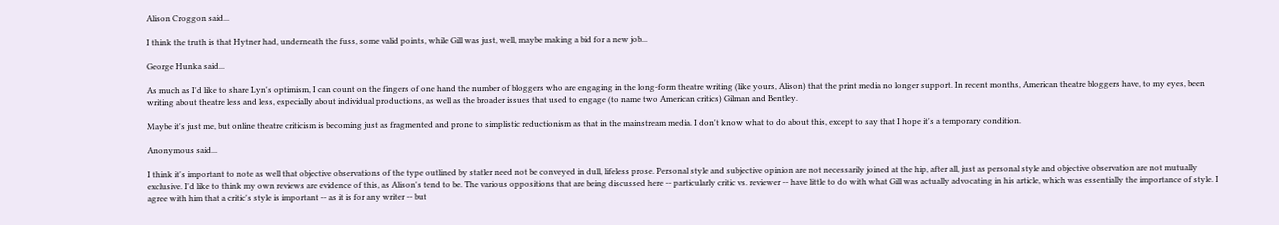Alison Croggon said...

I think the truth is that Hytner had, underneath the fuss, some valid points, while Gill was just, well, maybe making a bid for a new job...

George Hunka said...

As much as I'd like to share Lyn's optimism, I can count on the fingers of one hand the number of bloggers who are engaging in the long-form theatre writing (like yours, Alison) that the print media no longer support. In recent months, American theatre bloggers have, to my eyes, been writing about theatre less and less, especially about individual productions, as well as the broader issues that used to engage (to name two American critics) Gilman and Bentley.

Maybe it's just me, but online theatre criticism is becoming just as fragmented and prone to simplistic reductionism as that in the mainstream media. I don't know what to do about this, except to say that I hope it's a temporary condition.

Anonymous said...

I think it's important to note as well that objective observations of the type outlined by statler need not be conveyed in dull, lifeless prose. Personal style and subjective opinion are not necessarily joined at the hip, after all, just as personal style and objective observation are not mutually exclusive. I'd like to think my own reviews are evidence of this, as Alison's tend to be. The various oppositions that are being discussed here -- particularly critic vs. reviewer -- have little to do with what Gill was actually advocating in his article, which was essentially the importance of style. I agree with him that a critic's style is important -- as it is for any writer -- but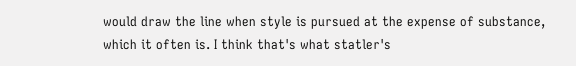would draw the line when style is pursued at the expense of substance, which it often is. I think that's what statler's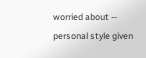worried about -- personal style given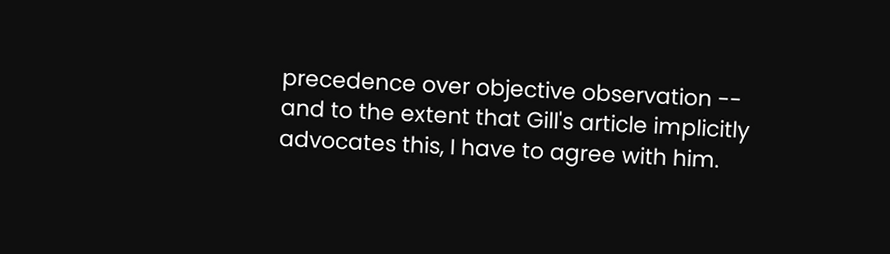precedence over objective observation -- and to the extent that Gill's article implicitly advocates this, I have to agree with him.